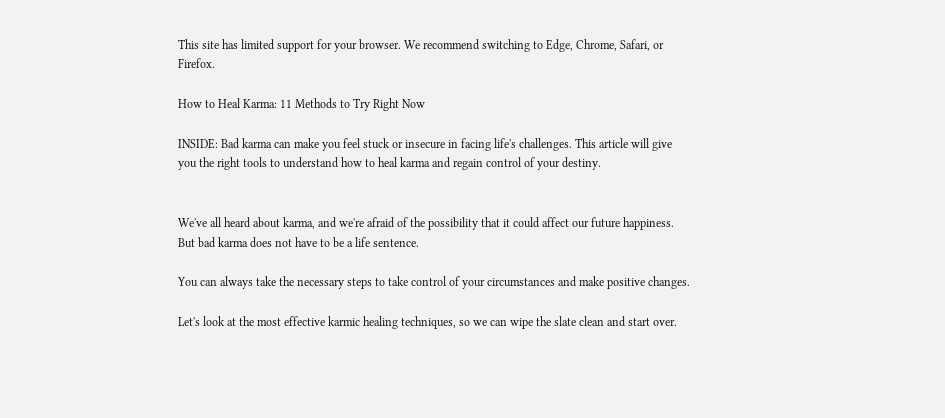This site has limited support for your browser. We recommend switching to Edge, Chrome, Safari, or Firefox.

How to Heal Karma: 11 Methods to Try Right Now

INSIDE: Bad karma can make you feel stuck or insecure in facing life's challenges. This article will give you the right tools to understand how to heal karma and regain control of your destiny.


We've all heard about karma, and we're afraid of the possibility that it could affect our future happiness. But bad karma does not have to be a life sentence.

You can always take the necessary steps to take control of your circumstances and make positive changes.

Let's look at the most effective karmic healing techniques, so we can wipe the slate clean and start over.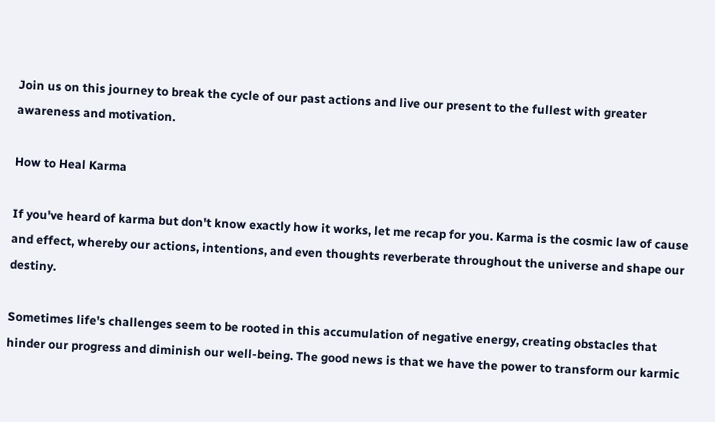Join us on this journey to break the cycle of our past actions and live our present to the fullest with greater awareness and motivation.

How to Heal Karma

If you've heard of karma but don't know exactly how it works, let me recap for you. Karma is the cosmic law of cause and effect, whereby our actions, intentions, and even thoughts reverberate throughout the universe and shape our destiny.

Sometimes life's challenges seem to be rooted in this accumulation of negative energy, creating obstacles that hinder our progress and diminish our well-being. The good news is that we have the power to transform our karmic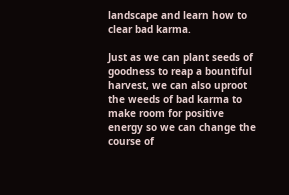landscape and learn how to clear bad karma.

Just as we can plant seeds of goodness to reap a bountiful harvest, we can also uproot the weeds of bad karma to make room for positive energy so we can change the course of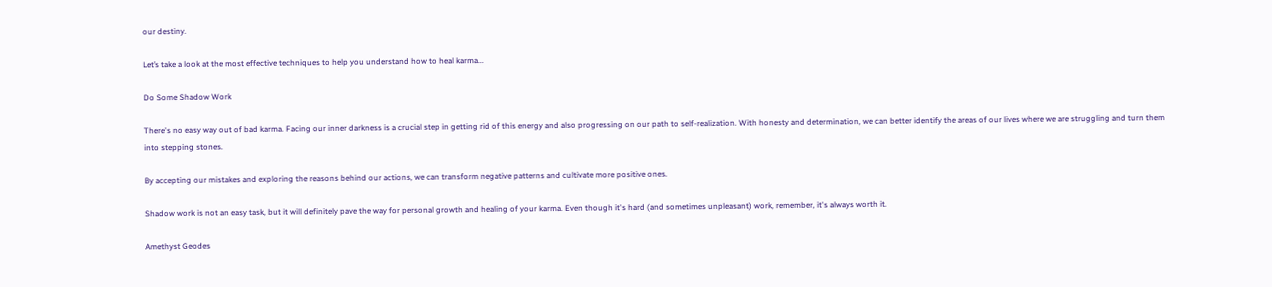our destiny.

Let’s take a look at the most effective techniques to help you understand how to heal karma...

Do Some Shadow Work

There's no easy way out of bad karma. Facing our inner darkness is a crucial step in getting rid of this energy and also progressing on our path to self-realization. With honesty and determination, we can better identify the areas of our lives where we are struggling and turn them into stepping stones.

By accepting our mistakes and exploring the reasons behind our actions, we can transform negative patterns and cultivate more positive ones.

Shadow work is not an easy task, but it will definitely pave the way for personal growth and healing of your karma. Even though it's hard (and sometimes unpleasant) work, remember, it's always worth it.

Amethyst Geodes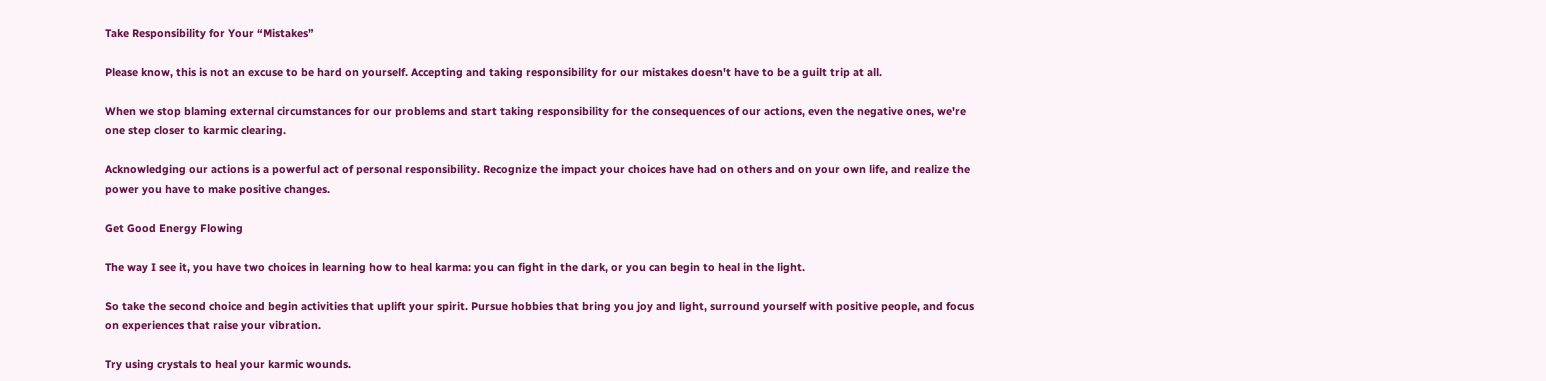Take Responsibility for Your “Mistakes”

Please know, this is not an excuse to be hard on yourself. Accepting and taking responsibility for our mistakes doesn't have to be a guilt trip at all.

When we stop blaming external circumstances for our problems and start taking responsibility for the consequences of our actions, even the negative ones, we're one step closer to karmic clearing.

Acknowledging our actions is a powerful act of personal responsibility. Recognize the impact your choices have had on others and on your own life, and realize the power you have to make positive changes.

Get Good Energy Flowing

The way I see it, you have two choices in learning how to heal karma: you can fight in the dark, or you can begin to heal in the light.

So take the second choice and begin activities that uplift your spirit. Pursue hobbies that bring you joy and light, surround yourself with positive people, and focus on experiences that raise your vibration.

Try using crystals to heal your karmic wounds.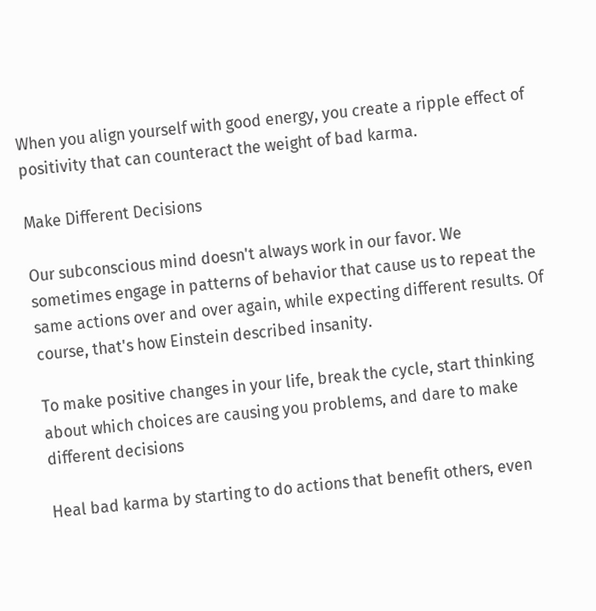When you align yourself with good energy, you create a ripple effect of positivity that can counteract the weight of bad karma.

Make Different Decisions

Our subconscious mind doesn't always work in our favor. We sometimes engage in patterns of behavior that cause us to repeat the same actions over and over again, while expecting different results. Of course, that's how Einstein described insanity.

To make positive changes in your life, break the cycle, start thinking about which choices are causing you problems, and dare to make different decisions

Heal bad karma by starting to do actions that benefit others, even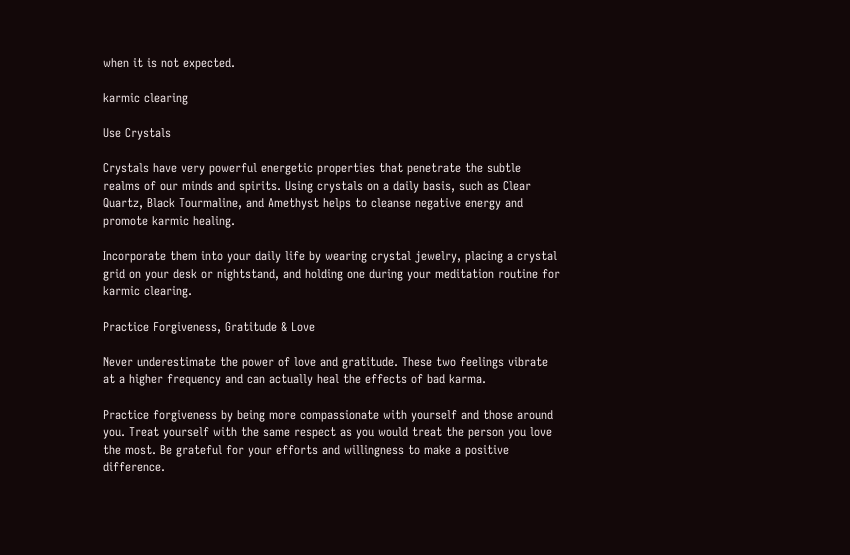when it is not expected.

karmic clearing

Use Crystals

Crystals have very powerful energetic properties that penetrate the subtle realms of our minds and spirits. Using crystals on a daily basis, such as Clear Quartz, Black Tourmaline, and Amethyst helps to cleanse negative energy and promote karmic healing.

Incorporate them into your daily life by wearing crystal jewelry, placing a crystal grid on your desk or nightstand, and holding one during your meditation routine for karmic clearing.

Practice Forgiveness, Gratitude & Love

Never underestimate the power of love and gratitude. These two feelings vibrate at a higher frequency and can actually heal the effects of bad karma.

Practice forgiveness by being more compassionate with yourself and those around you. Treat yourself with the same respect as you would treat the person you love the most. Be grateful for your efforts and willingness to make a positive difference.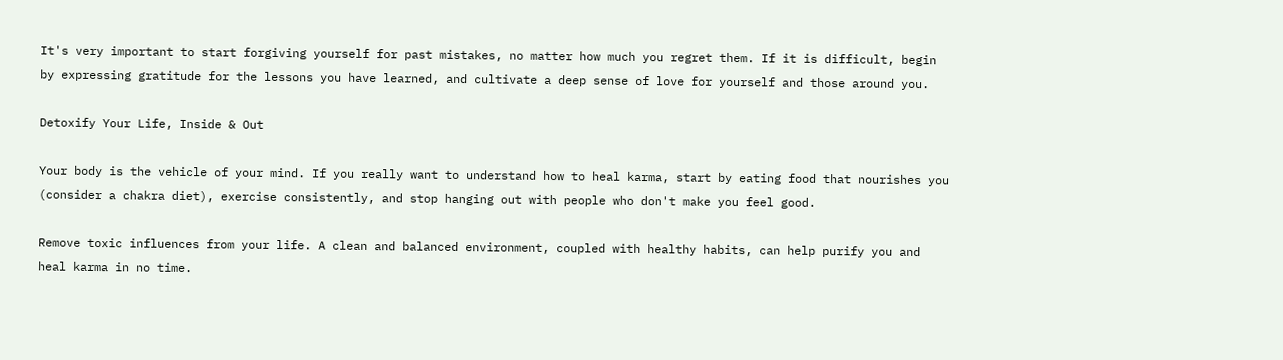It's very important to start forgiving yourself for past mistakes, no matter how much you regret them. If it is difficult, begin by expressing gratitude for the lessons you have learned, and cultivate a deep sense of love for yourself and those around you.

Detoxify Your Life, Inside & Out

Your body is the vehicle of your mind. If you really want to understand how to heal karma, start by eating food that nourishes you (consider a chakra diet), exercise consistently, and stop hanging out with people who don't make you feel good.

Remove toxic influences from your life. A clean and balanced environment, coupled with healthy habits, can help purify you and heal karma in no time.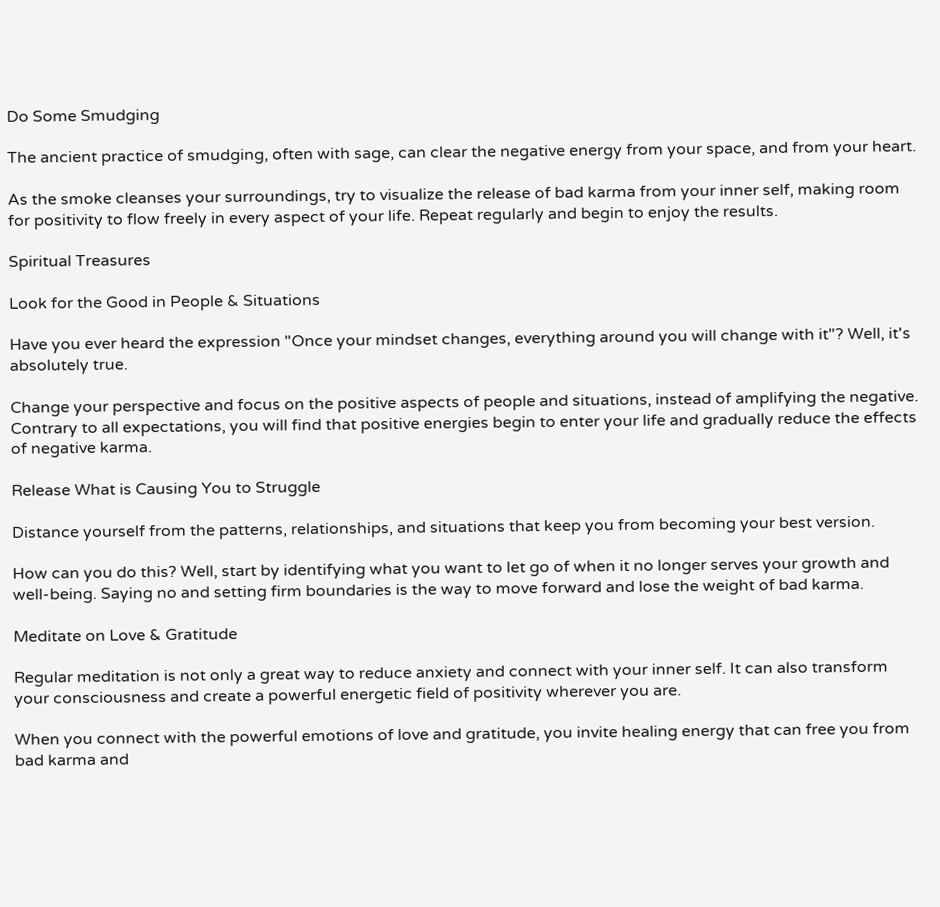Do Some Smudging

The ancient practice of smudging, often with sage, can clear the negative energy from your space, and from your heart.

As the smoke cleanses your surroundings, try to visualize the release of bad karma from your inner self, making room for positivity to flow freely in every aspect of your life. Repeat regularly and begin to enjoy the results.

Spiritual Treasures

Look for the Good in People & Situations

Have you ever heard the expression "Once your mindset changes, everything around you will change with it"? Well, it's absolutely true.

Change your perspective and focus on the positive aspects of people and situations, instead of amplifying the negative. Contrary to all expectations, you will find that positive energies begin to enter your life and gradually reduce the effects of negative karma.

Release What is Causing You to Struggle

Distance yourself from the patterns, relationships, and situations that keep you from becoming your best version.

How can you do this? Well, start by identifying what you want to let go of when it no longer serves your growth and well-being. Saying no and setting firm boundaries is the way to move forward and lose the weight of bad karma.

Meditate on Love & Gratitude

Regular meditation is not only a great way to reduce anxiety and connect with your inner self. It can also transform your consciousness and create a powerful energetic field of positivity wherever you are.

When you connect with the powerful emotions of love and gratitude, you invite healing energy that can free you from bad karma and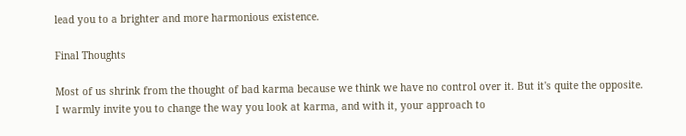lead you to a brighter and more harmonious existence.

Final Thoughts

Most of us shrink from the thought of bad karma because we think we have no control over it. But it's quite the opposite. I warmly invite you to change the way you look at karma, and with it, your approach to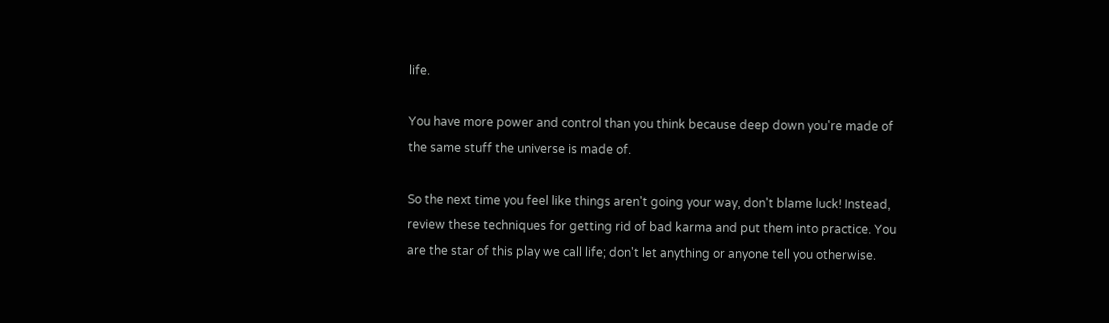life.

You have more power and control than you think because deep down you're made of the same stuff the universe is made of.

So the next time you feel like things aren't going your way, don't blame luck! Instead, review these techniques for getting rid of bad karma and put them into practice. You are the star of this play we call life; don't let anything or anyone tell you otherwise.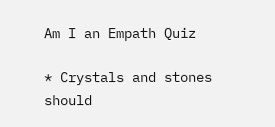Am I an Empath Quiz

* Crystals and stones should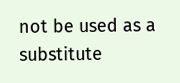not be used as a substitute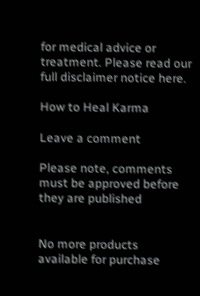for medical advice or treatment. Please read our full disclaimer notice here.

How to Heal Karma

Leave a comment

Please note, comments must be approved before they are published


No more products available for purchase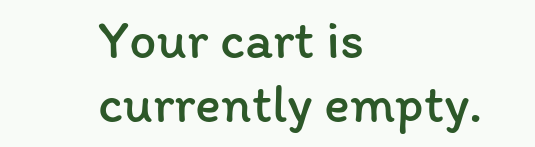Your cart is currently empty.